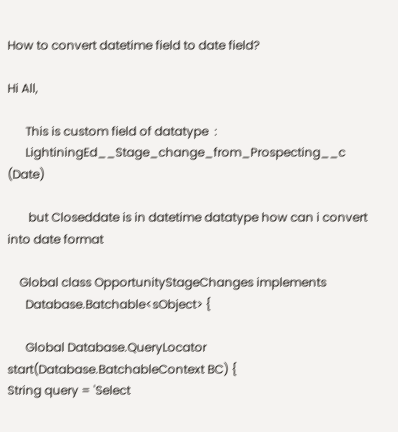How to convert datetime field to date field?

Hi All,

      This is custom field of datatype  :
      LightiningEd__Stage_change_from_Prospecting__c (Date)

       but Closeddate is in datetime datatype how can i convert into date format

    Global class OpportunityStageChanges implements
      Database.Batchable<sObject> {

      Global Database.QueryLocator start(Database.BatchableContext BC) {
String query = 'Select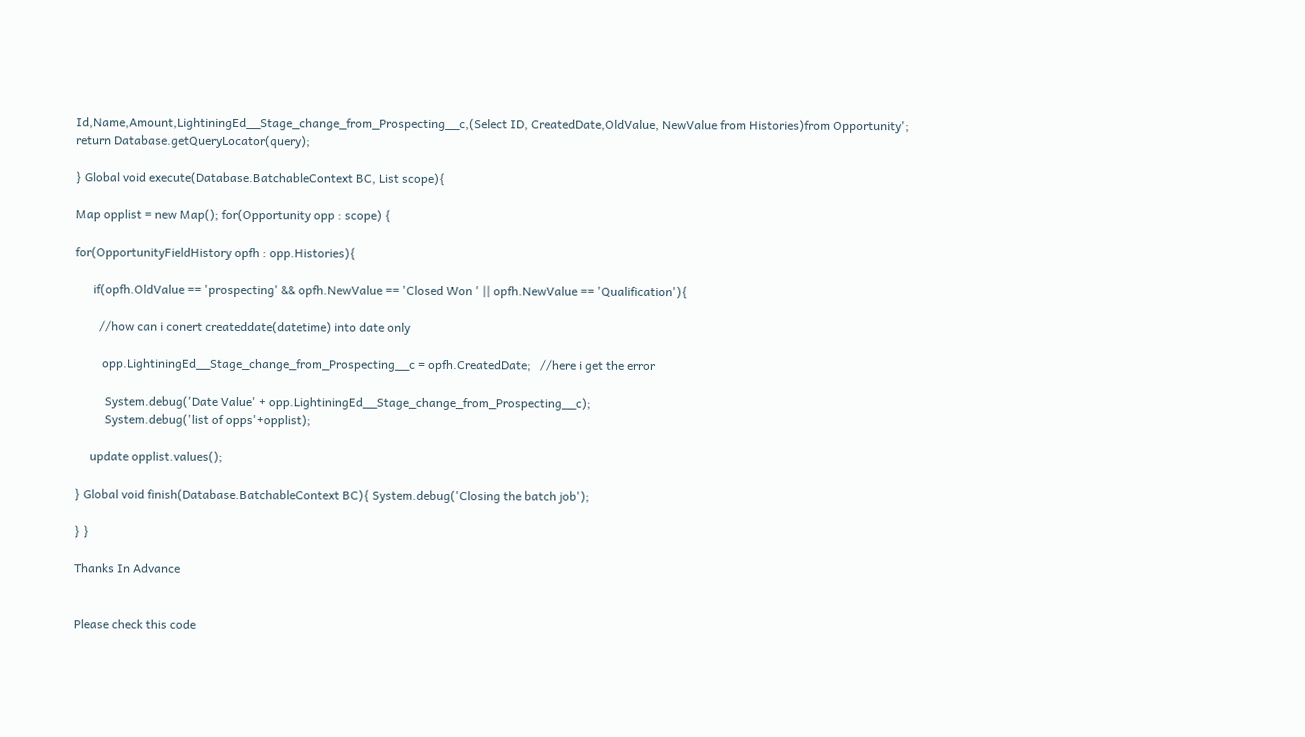Id,Name,Amount,LightiningEd__Stage_change_from_Prospecting__c,(Select ID, CreatedDate,OldValue, NewValue from Histories)from Opportunity';
return Database.getQueryLocator(query);

} Global void execute(Database.BatchableContext BC, List scope){

Map opplist = new Map(); for(Opportunity opp : scope) {

for(OpportunityFieldHistory opfh : opp.Histories){

      if(opfh.OldValue == 'prospecting' && opfh.NewValue == 'Closed Won ' || opfh.NewValue == 'Qualification'){

        //how can i conert createddate(datetime) into date only

         opp.LightiningEd__Stage_change_from_Prospecting__c = opfh.CreatedDate;   //here i get the error

          System.debug('Date Value' + opp.LightiningEd__Stage_change_from_Prospecting__c);
          System.debug('list of opps'+opplist);

     update opplist.values();

} Global void finish(Database.BatchableContext BC){ System.debug('Closing the batch job');

} }

Thanks In Advance


Please check this code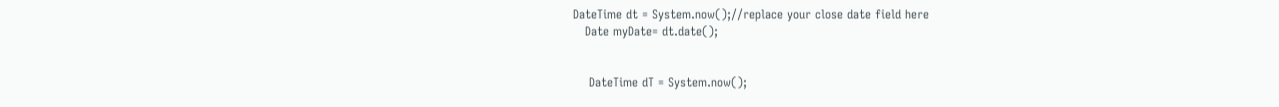DateTime dt = System.now();//replace your close date field here
   Date myDate= dt.date();


    DateTime dT = System.now();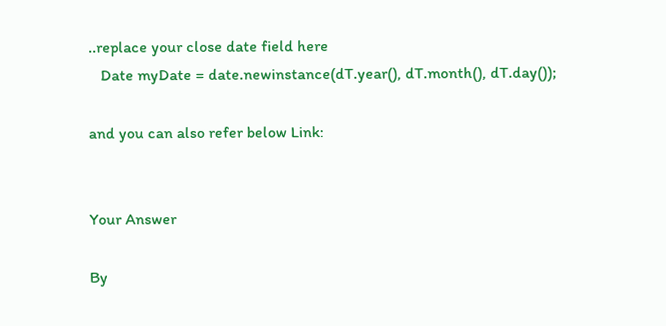..replace your close date field here
   Date myDate = date.newinstance(dT.year(), dT.month(), dT.day());

and you can also refer below Link:


Your Answer

By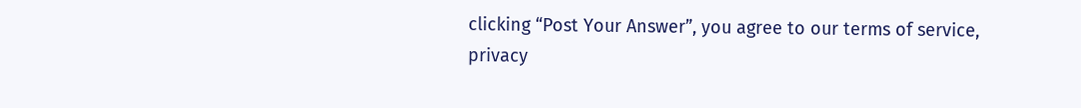clicking “Post Your Answer”, you agree to our terms of service, privacy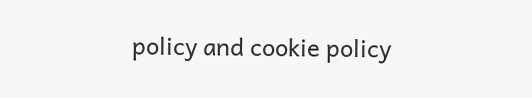policy and cookie policy